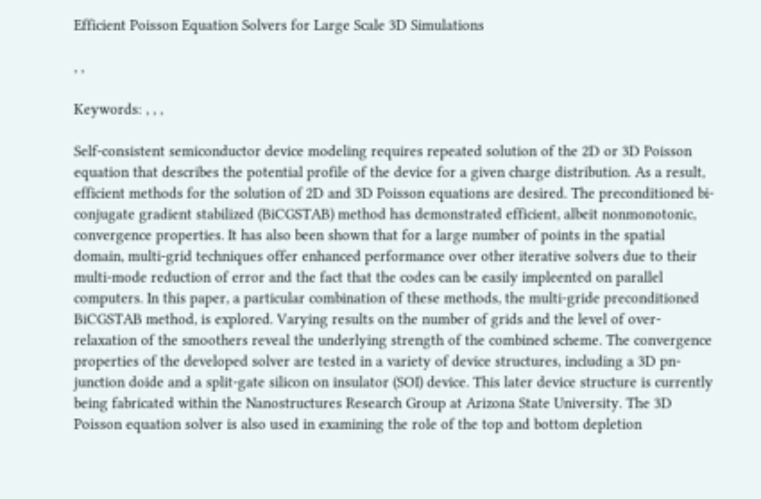Efficient Poisson Equation Solvers for Large Scale 3D Simulations

, ,

Keywords: , , ,

Self-consistent semiconductor device modeling requires repeated solution of the 2D or 3D Poisson equation that describes the potential profile of the device for a given charge distribution. As a result, efficient methods for the solution of 2D and 3D Poisson equations are desired. The preconditioned bi-conjugate gradient stabilized (BiCGSTAB) method has demonstrated efficient, albeit nonmonotonic, convergence properties. It has also been shown that for a large number of points in the spatial domain, multi-grid techniques offer enhanced performance over other iterative solvers due to their multi-mode reduction of error and the fact that the codes can be easily impleented on parallel computers. In this paper, a particular combination of these methods, the multi-gride preconditioned BiCGSTAB method, is explored. Varying results on the number of grids and the level of over-relaxation of the smoothers reveal the underlying strength of the combined scheme. The convergence properties of the developed solver are tested in a variety of device structures, including a 3D pn-junction doide and a split-gate silicon on insulator (SOI) device. This later device structure is currently being fabricated within the Nanostructures Research Group at Arizona State University. The 3D Poisson equation solver is also used in examining the role of the top and bottom depletion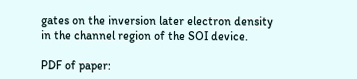gates on the inversion later electron density in the channel region of the SOI device.

PDF of paper: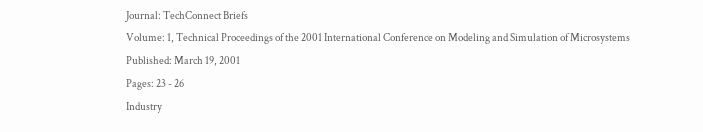Journal: TechConnect Briefs
Volume: 1, Technical Proceedings of the 2001 International Conference on Modeling and Simulation of Microsystems
Published: March 19, 2001
Pages: 23 - 26
Industry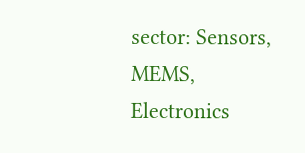sector: Sensors, MEMS, Electronics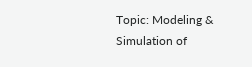Topic: Modeling & Simulation of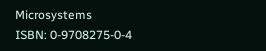Microsystems
ISBN: 0-9708275-0-4